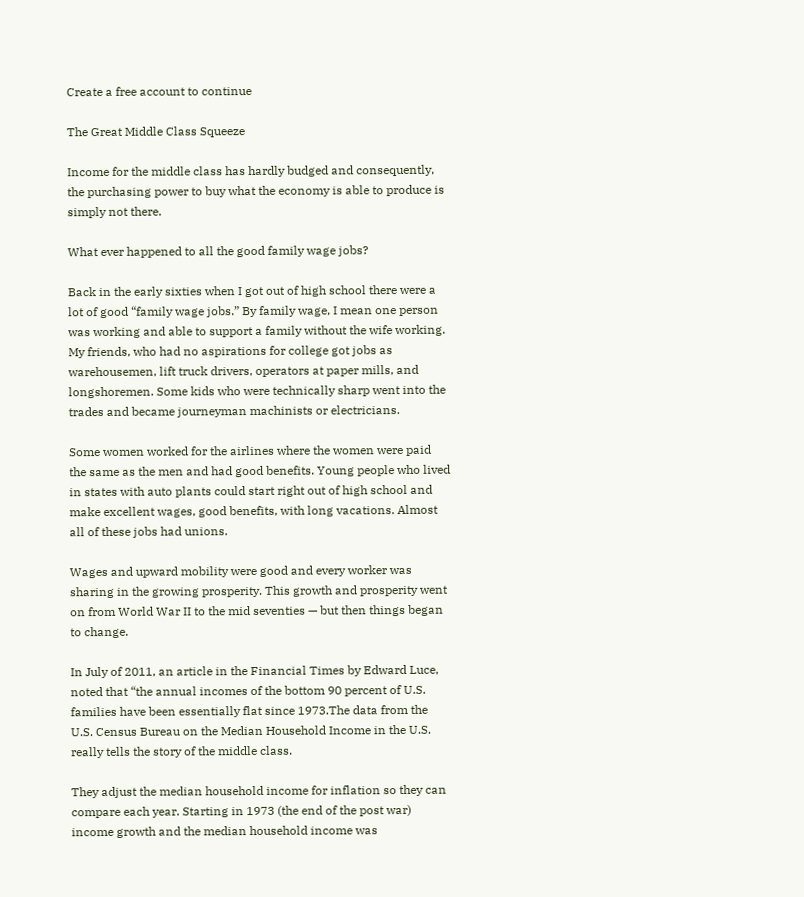Create a free account to continue

The Great Middle Class Squeeze

Income for the middle class has hardly budged and consequently, the purchasing power to buy what the economy is able to produce is simply not there.

What ever happened to all the good family wage jobs?

Back in the early sixties when I got out of high school there were a lot of good “family wage jobs.” By family wage, I mean one person was working and able to support a family without the wife working. My friends, who had no aspirations for college got jobs as warehousemen, lift truck drivers, operators at paper mills, and longshoremen. Some kids who were technically sharp went into the trades and became journeyman machinists or electricians.

Some women worked for the airlines where the women were paid the same as the men and had good benefits. Young people who lived in states with auto plants could start right out of high school and make excellent wages, good benefits, with long vacations. Almost all of these jobs had unions.

Wages and upward mobility were good and every worker was sharing in the growing prosperity. This growth and prosperity went on from World War II to the mid seventies — but then things began to change.

In July of 2011, an article in the Financial Times by Edward Luce, noted that “the annual incomes of the bottom 90 percent of U.S. families have been essentially flat since 1973.The data from the U.S. Census Bureau on the Median Household Income in the U.S. really tells the story of the middle class.

They adjust the median household income for inflation so they can compare each year. Starting in 1973 (the end of the post war) income growth and the median household income was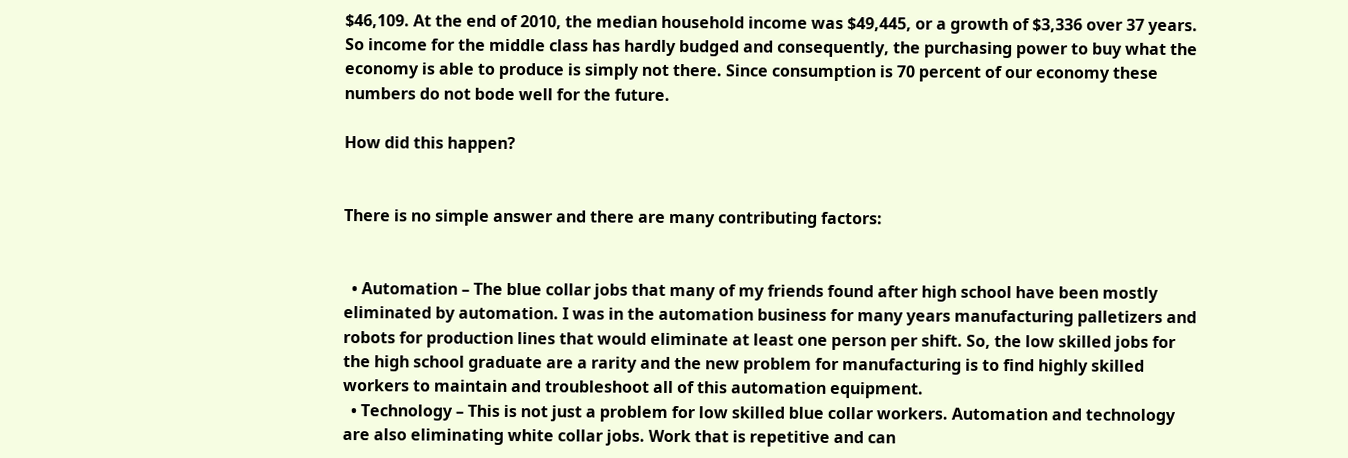$46,109. At the end of 2010, the median household income was $49,445, or a growth of $3,336 over 37 years. So income for the middle class has hardly budged and consequently, the purchasing power to buy what the economy is able to produce is simply not there. Since consumption is 70 percent of our economy these numbers do not bode well for the future.

How did this happen?


There is no simple answer and there are many contributing factors:


  • Automation – The blue collar jobs that many of my friends found after high school have been mostly eliminated by automation. I was in the automation business for many years manufacturing palletizers and robots for production lines that would eliminate at least one person per shift. So, the low skilled jobs for the high school graduate are a rarity and the new problem for manufacturing is to find highly skilled workers to maintain and troubleshoot all of this automation equipment.
  • Technology – This is not just a problem for low skilled blue collar workers. Automation and technology are also eliminating white collar jobs. Work that is repetitive and can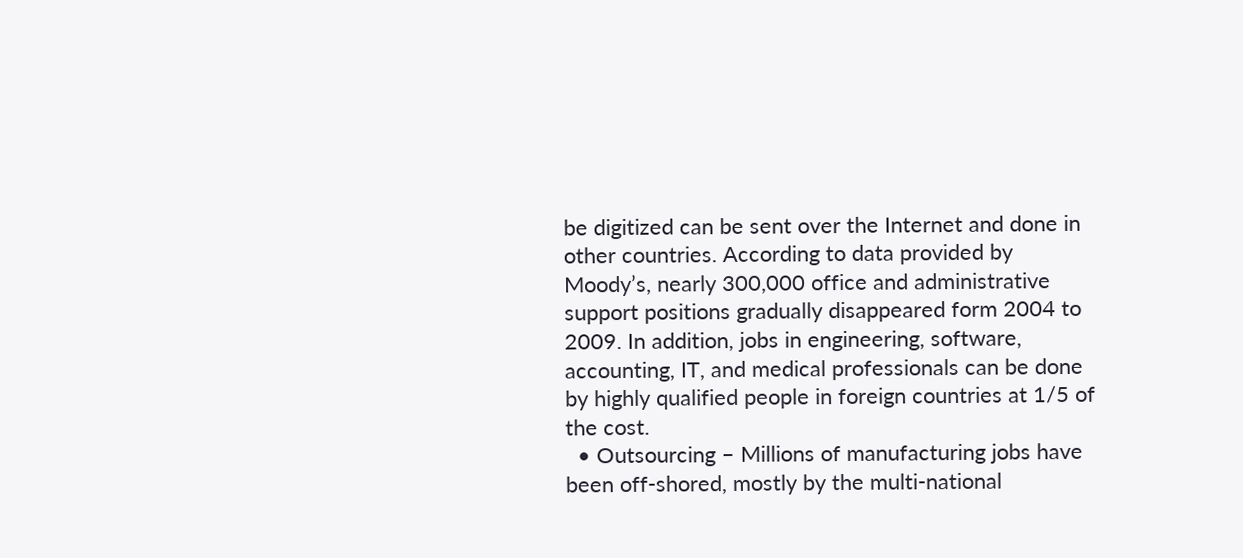be digitized can be sent over the Internet and done in other countries. According to data provided by Moody’s, nearly 300,000 office and administrative support positions gradually disappeared form 2004 to 2009. In addition, jobs in engineering, software, accounting, IT, and medical professionals can be done by highly qualified people in foreign countries at 1/5 of the cost.
  • Outsourcing – Millions of manufacturing jobs have been off-shored, mostly by the multi-national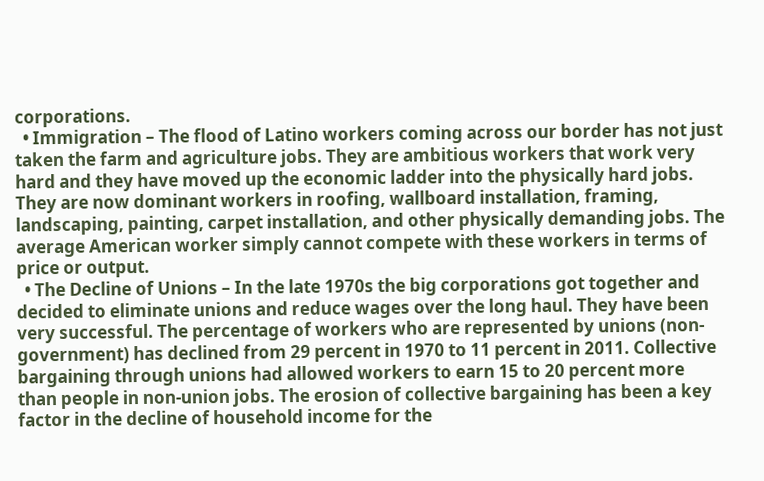corporations.
  • Immigration – The flood of Latino workers coming across our border has not just taken the farm and agriculture jobs. They are ambitious workers that work very hard and they have moved up the economic ladder into the physically hard jobs. They are now dominant workers in roofing, wallboard installation, framing, landscaping, painting, carpet installation, and other physically demanding jobs. The average American worker simply cannot compete with these workers in terms of price or output.
  • The Decline of Unions – In the late 1970s the big corporations got together and decided to eliminate unions and reduce wages over the long haul. They have been very successful. The percentage of workers who are represented by unions (non-government) has declined from 29 percent in 1970 to 11 percent in 2011. Collective bargaining through unions had allowed workers to earn 15 to 20 percent more than people in non-union jobs. The erosion of collective bargaining has been a key factor in the decline of household income for the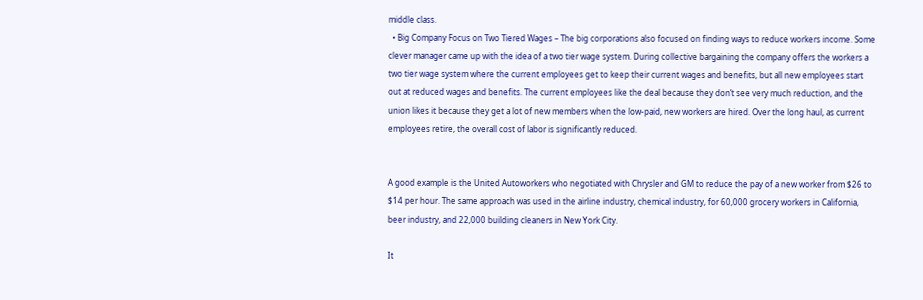middle class.
  • Big Company Focus on Two Tiered Wages – The big corporations also focused on finding ways to reduce workers income. Some clever manager came up with the idea of a two tier wage system. During collective bargaining the company offers the workers a two tier wage system where the current employees get to keep their current wages and benefits, but all new employees start out at reduced wages and benefits. The current employees like the deal because they don’t see very much reduction, and the union likes it because they get a lot of new members when the low-paid, new workers are hired. Over the long haul, as current employees retire, the overall cost of labor is significantly reduced.


A good example is the United Autoworkers who negotiated with Chrysler and GM to reduce the pay of a new worker from $26 to $14 per hour. The same approach was used in the airline industry, chemical industry, for 60,000 grocery workers in California, beer industry, and 22,000 building cleaners in New York City.

It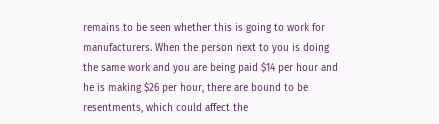remains to be seen whether this is going to work for manufacturers. When the person next to you is doing the same work and you are being paid $14 per hour and he is making $26 per hour, there are bound to be resentments, which could affect the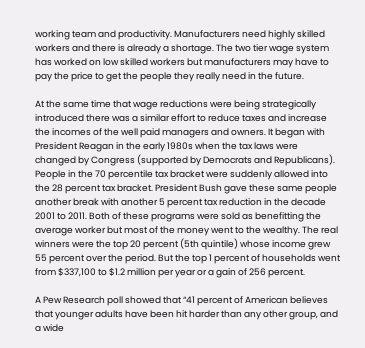working team and productivity. Manufacturers need highly skilled workers and there is already a shortage. The two tier wage system has worked on low skilled workers but manufacturers may have to pay the price to get the people they really need in the future.

At the same time that wage reductions were being strategically introduced there was a similar effort to reduce taxes and increase the incomes of the well paid managers and owners. It began with President Reagan in the early 1980s when the tax laws were changed by Congress (supported by Democrats and Republicans). People in the 70 percentile tax bracket were suddenly allowed into the 28 percent tax bracket. President Bush gave these same people another break with another 5 percent tax reduction in the decade 2001 to 2011. Both of these programs were sold as benefitting the average worker but most of the money went to the wealthy. The real winners were the top 20 percent (5th quintile) whose income grew 55 percent over the period. But the top 1 percent of households went from $337,100 to $1.2 million per year or a gain of 256 percent.

A Pew Research poll showed that “41 percent of American believes that younger adults have been hit harder than any other group, and a wide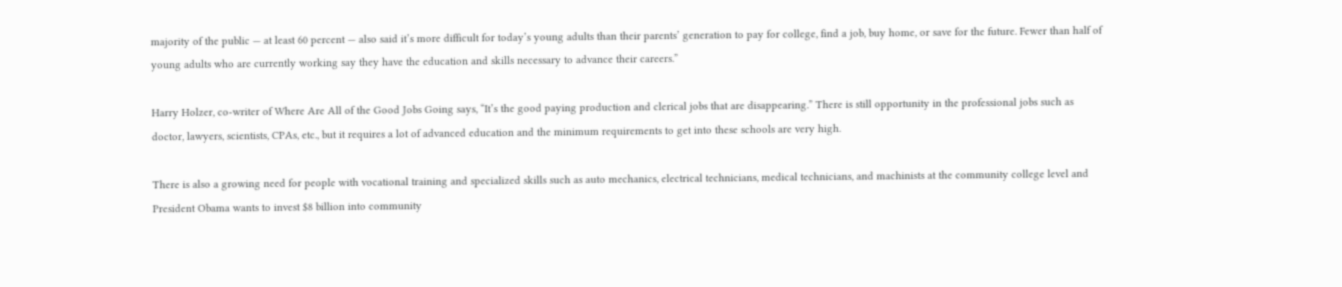majority of the public — at least 60 percent — also said it’s more difficult for today’s young adults than their parents’ generation to pay for college, find a job, buy home, or save for the future. Fewer than half of young adults who are currently working say they have the education and skills necessary to advance their careers.”

Harry Holzer, co-writer of Where Are All of the Good Jobs Going says, “It’s the good paying production and clerical jobs that are disappearing.” There is still opportunity in the professional jobs such as doctor, lawyers, scientists, CPAs, etc., but it requires a lot of advanced education and the minimum requirements to get into these schools are very high.

There is also a growing need for people with vocational training and specialized skills such as auto mechanics, electrical technicians, medical technicians, and machinists at the community college level and President Obama wants to invest $8 billion into community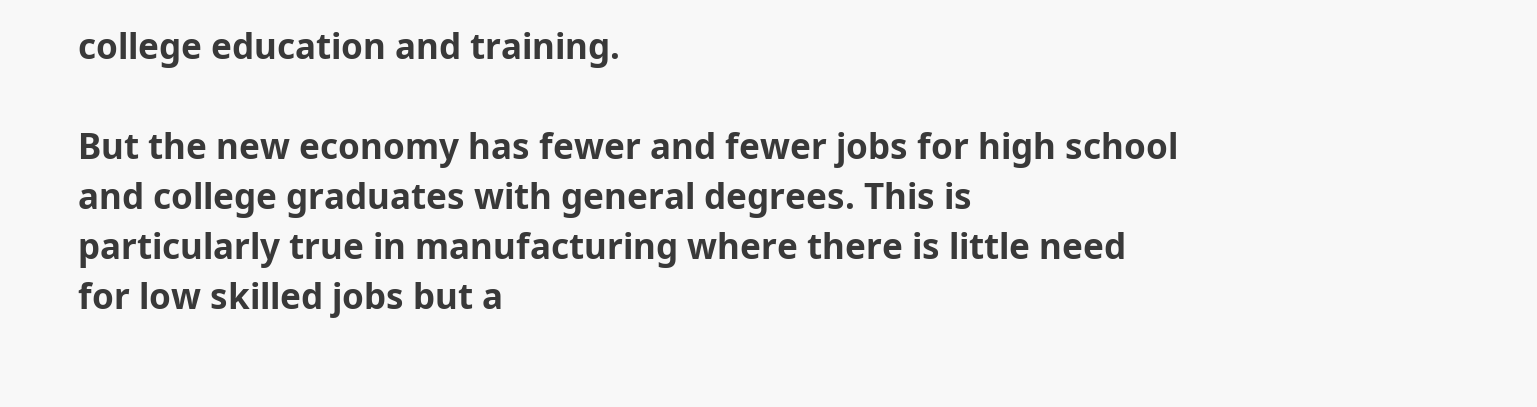college education and training.

But the new economy has fewer and fewer jobs for high school and college graduates with general degrees. This is particularly true in manufacturing where there is little need for low skilled jobs but a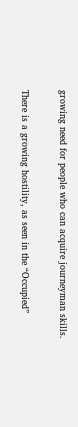growing need for people who can acquire journeyman skills.

There is a growing hostility, as seen in the “Occupied”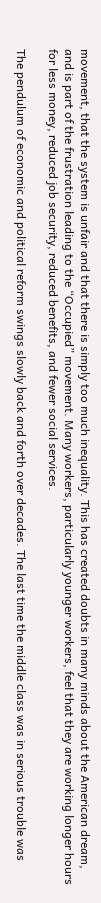movement, that the system is unfair and that there is simply too much inequality. This has created doubts in many minds about the American dream, and is part of the frustration leading to the “Occupied” movement. Many workers, particularly younger workers, feel that they are working longer hours for less money, reduced job security, reduced benefits, and fewer social services.

The pendulum of economic and political reform swings slowly back and forth over decades. The last time the middle class was in serious trouble was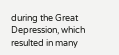during the Great Depression, which resulted in many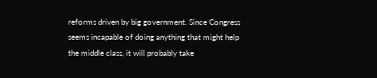reforms driven by big government. Since Congress seems incapable of doing anything that might help the middle class, it will probably take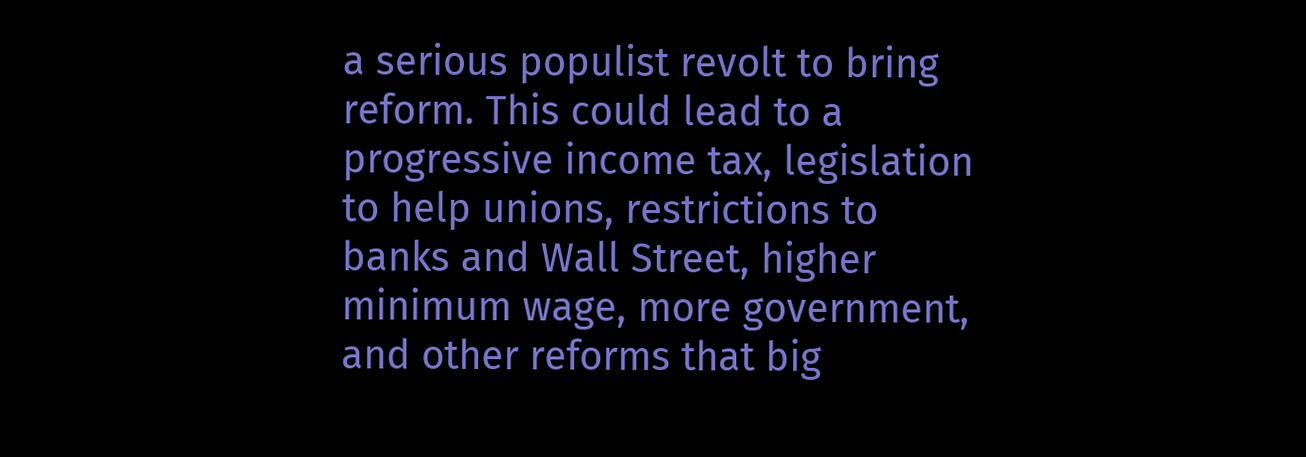a serious populist revolt to bring reform. This could lead to a progressive income tax, legislation to help unions, restrictions to banks and Wall Street, higher minimum wage, more government, and other reforms that big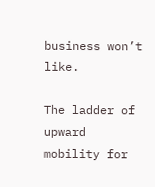business won’t like.

The ladder of upward mobility for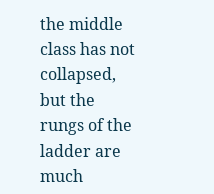the middle class has not collapsed, but the rungs of the ladder are much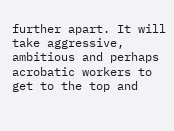further apart. It will take aggressive, ambitious and perhaps acrobatic workers to get to the top and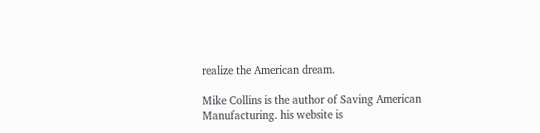realize the American dream.

Mike Collins is the author of Saving American Manufacturing. his website is